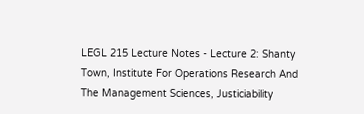LEGL 215 Lecture Notes - Lecture 2: Shanty Town, Institute For Operations Research And The Management Sciences, Justiciability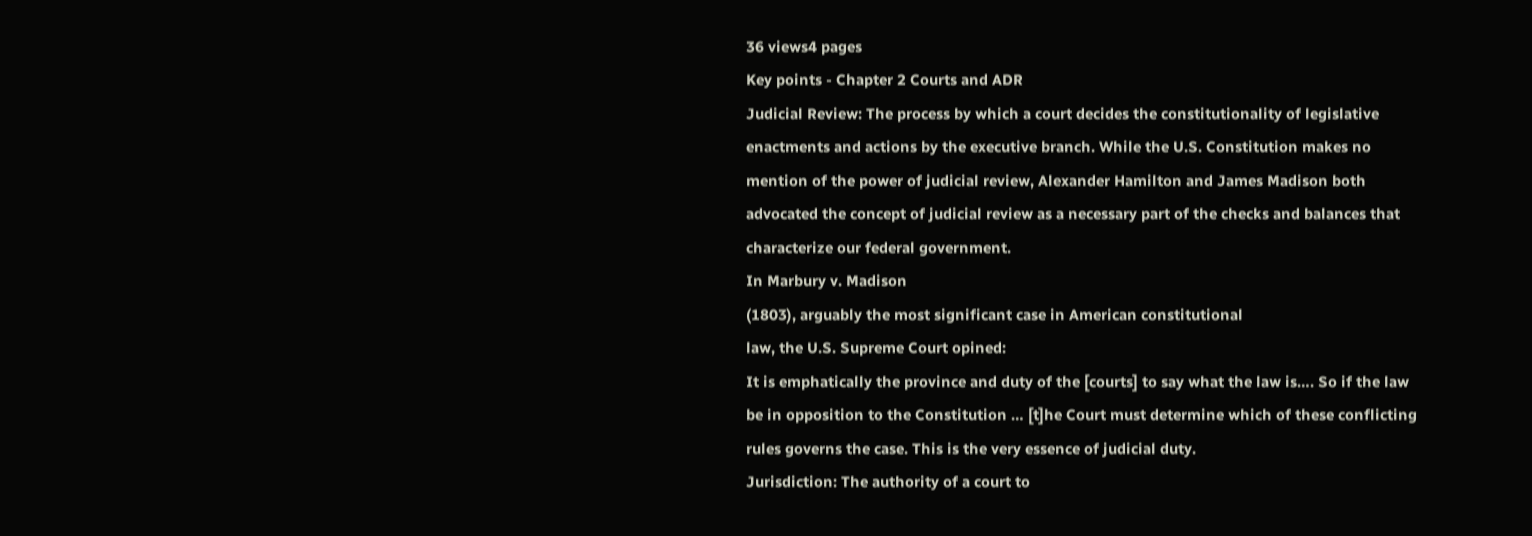36 views4 pages
Key points - Chapter 2 Courts and ADR
Judicial Review: The process by which a court decides the constitutionality of legislative
enactments and actions by the executive branch. While the U.S. Constitution makes no
mention of the power of judicial review, Alexander Hamilton and James Madison both
advocated the concept of judicial review as a necessary part of the checks and balances that
characterize our federal government.
In Marbury v. Madison
(1803), arguably the most significant case in American constitutional
law, the U.S. Supreme Court opined:
It is emphatically the province and duty of the [courts] to say what the law is…. So if the law
be in opposition to the Constitution … [t]he Court must determine which of these conflicting
rules governs the case. This is the very essence of judicial duty.
Jurisdiction: The authority of a court to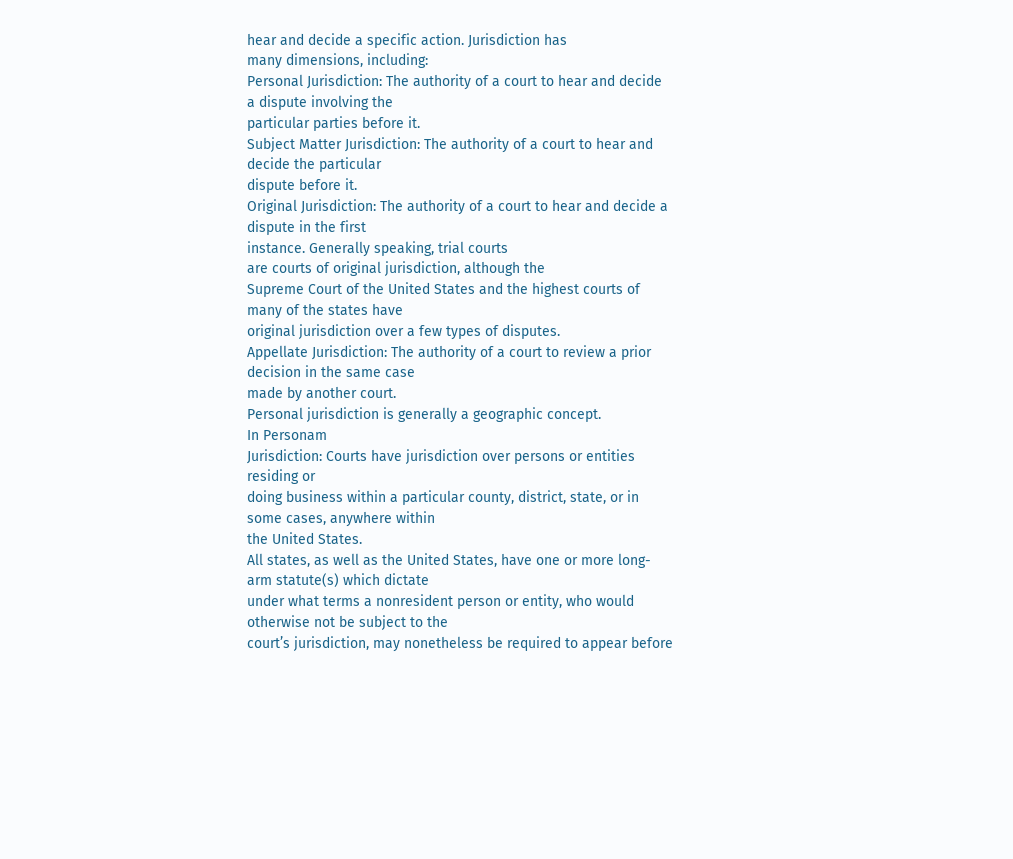hear and decide a specific action. Jurisdiction has
many dimensions, including:
Personal Jurisdiction: The authority of a court to hear and decide a dispute involving the
particular parties before it.
Subject Matter Jurisdiction: The authority of a court to hear and decide the particular
dispute before it.
Original Jurisdiction: The authority of a court to hear and decide a dispute in the first
instance. Generally speaking, trial courts
are courts of original jurisdiction, although the
Supreme Court of the United States and the highest courts of many of the states have
original jurisdiction over a few types of disputes.
Appellate Jurisdiction: The authority of a court to review a prior decision in the same case
made by another court.
Personal jurisdiction is generally a geographic concept.
In Personam
Jurisdiction: Courts have jurisdiction over persons or entities residing or
doing business within a particular county, district, state, or in some cases, anywhere within
the United States.
All states, as well as the United States, have one or more long-arm statute(s) which dictate
under what terms a nonresident person or entity, who would otherwise not be subject to the
court’s jurisdiction, may nonetheless be required to appear before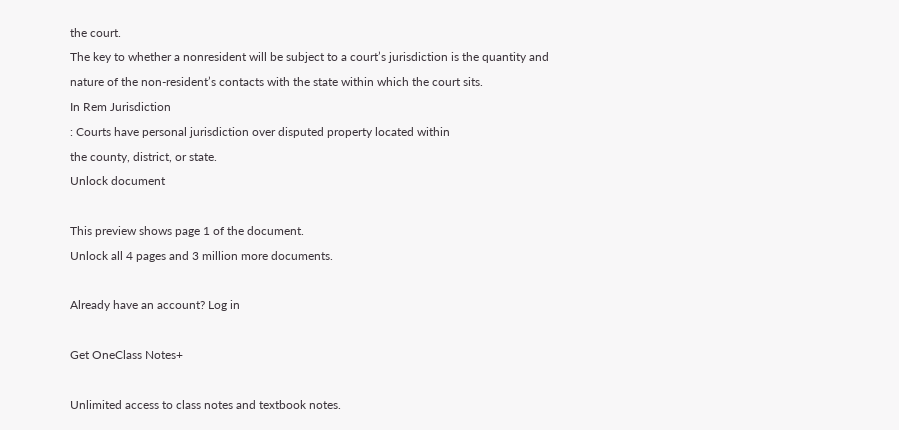the court.
The key to whether a nonresident will be subject to a court’s jurisdiction is the quantity and
nature of the non-resident’s contacts with the state within which the court sits.
In Rem Jurisdiction
: Courts have personal jurisdiction over disputed property located within
the county, district, or state.
Unlock document

This preview shows page 1 of the document.
Unlock all 4 pages and 3 million more documents.

Already have an account? Log in

Get OneClass Notes+

Unlimited access to class notes and textbook notes.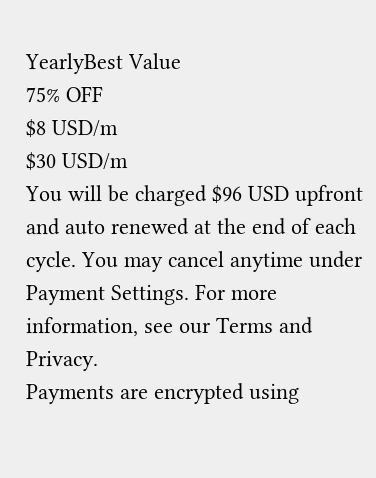YearlyBest Value
75% OFF
$8 USD/m
$30 USD/m
You will be charged $96 USD upfront and auto renewed at the end of each cycle. You may cancel anytime under Payment Settings. For more information, see our Terms and Privacy.
Payments are encrypted using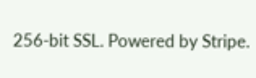256-bit SSL. Powered by Stripe.